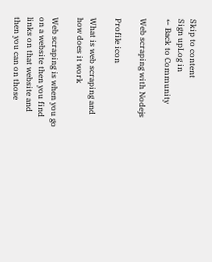Skip to content
Sign upLog in
← Back to Community

Web scraping with Nodejs

Profile icon

What is web scraping and how does it work

Web scraping is when you go on a website then you find links on that website and then you can on those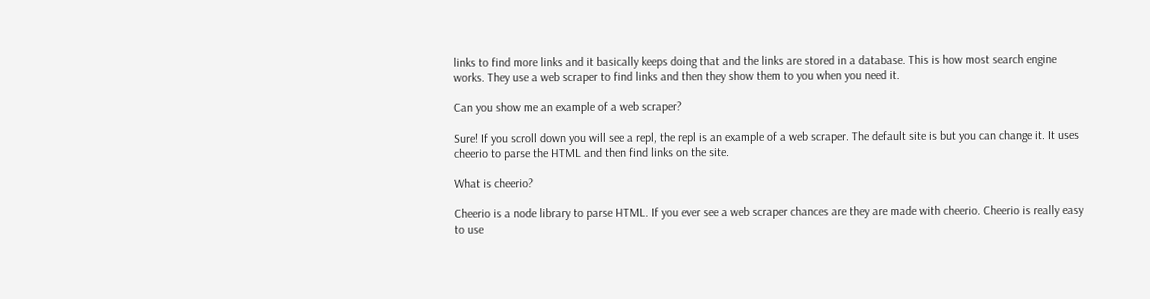links to find more links and it basically keeps doing that and the links are stored in a database. This is how most search engine works. They use a web scraper to find links and then they show them to you when you need it.

Can you show me an example of a web scraper?

Sure! If you scroll down you will see a repl, the repl is an example of a web scraper. The default site is but you can change it. It uses cheerio to parse the HTML and then find links on the site.

What is cheerio?

Cheerio is a node library to parse HTML. If you ever see a web scraper chances are they are made with cheerio. Cheerio is really easy to use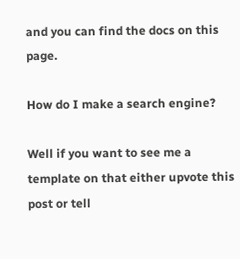and you can find the docs on this page.

How do I make a search engine?

Well if you want to see me a template on that either upvote this post or tell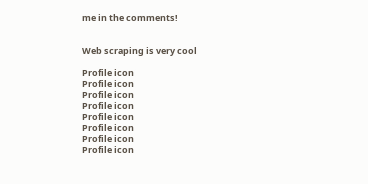me in the comments!


Web scraping is very cool

Profile icon
Profile icon
Profile icon
Profile icon
Profile icon
Profile icon
Profile icon
Profile icon